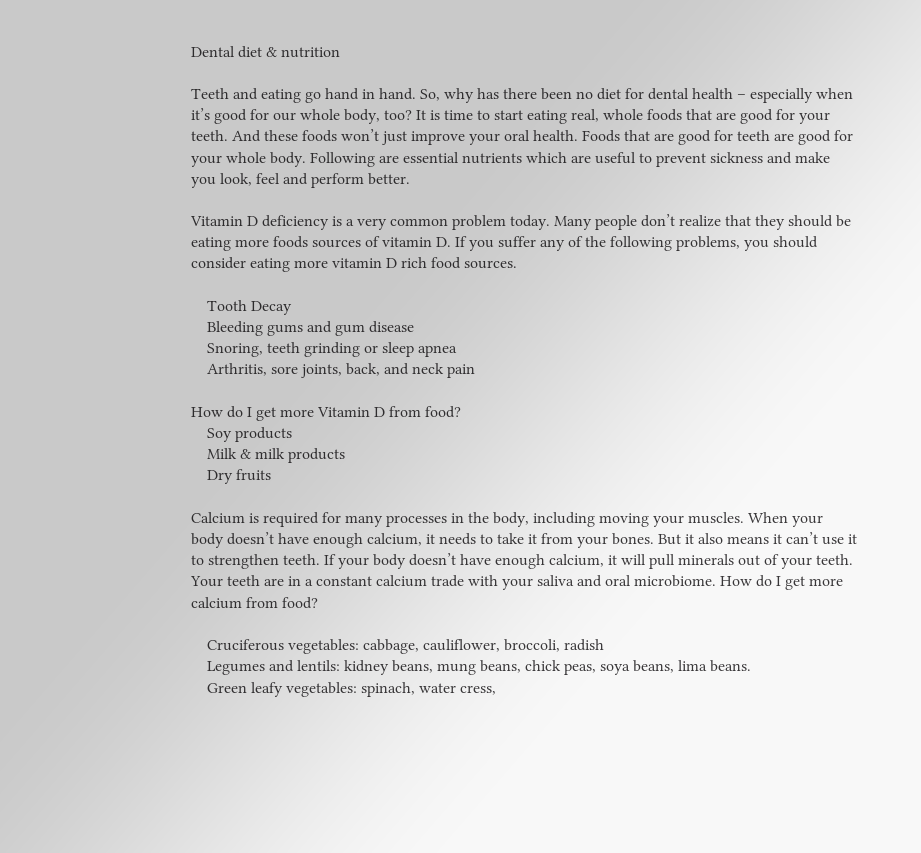Dental diet & nutrition

Teeth and eating go hand in hand. So, why has there been no diet for dental health – especially when it’s good for our whole body, too? It is time to start eating real, whole foods that are good for your teeth. And these foods won’t just improve your oral health. Foods that are good for teeth are good for your whole body. Following are essential nutrients which are useful to prevent sickness and make you look, feel and perform better.

Vitamin D deficiency is a very common problem today. Many people don’t realize that they should be eating more foods sources of vitamin D. If you suffer any of the following problems, you should consider eating more vitamin D rich food sources.

    Tooth Decay
    Bleeding gums and gum disease
    Snoring, teeth grinding or sleep apnea
    Arthritis, sore joints, back, and neck pain

How do I get more Vitamin D from food?
    Soy products
    Milk & milk products
    Dry fruits

Calcium is required for many processes in the body, including moving your muscles. When your body doesn’t have enough calcium, it needs to take it from your bones. But it also means it can’t use it to strengthen teeth. If your body doesn’t have enough calcium, it will pull minerals out of your teeth. Your teeth are in a constant calcium trade with your saliva and oral microbiome. How do I get more calcium from food?

    Cruciferous vegetables: cabbage, cauliflower, broccoli, radish
    Legumes and lentils: kidney beans, mung beans, chick peas, soya beans, lima beans.
    Green leafy vegetables: spinach, water cress,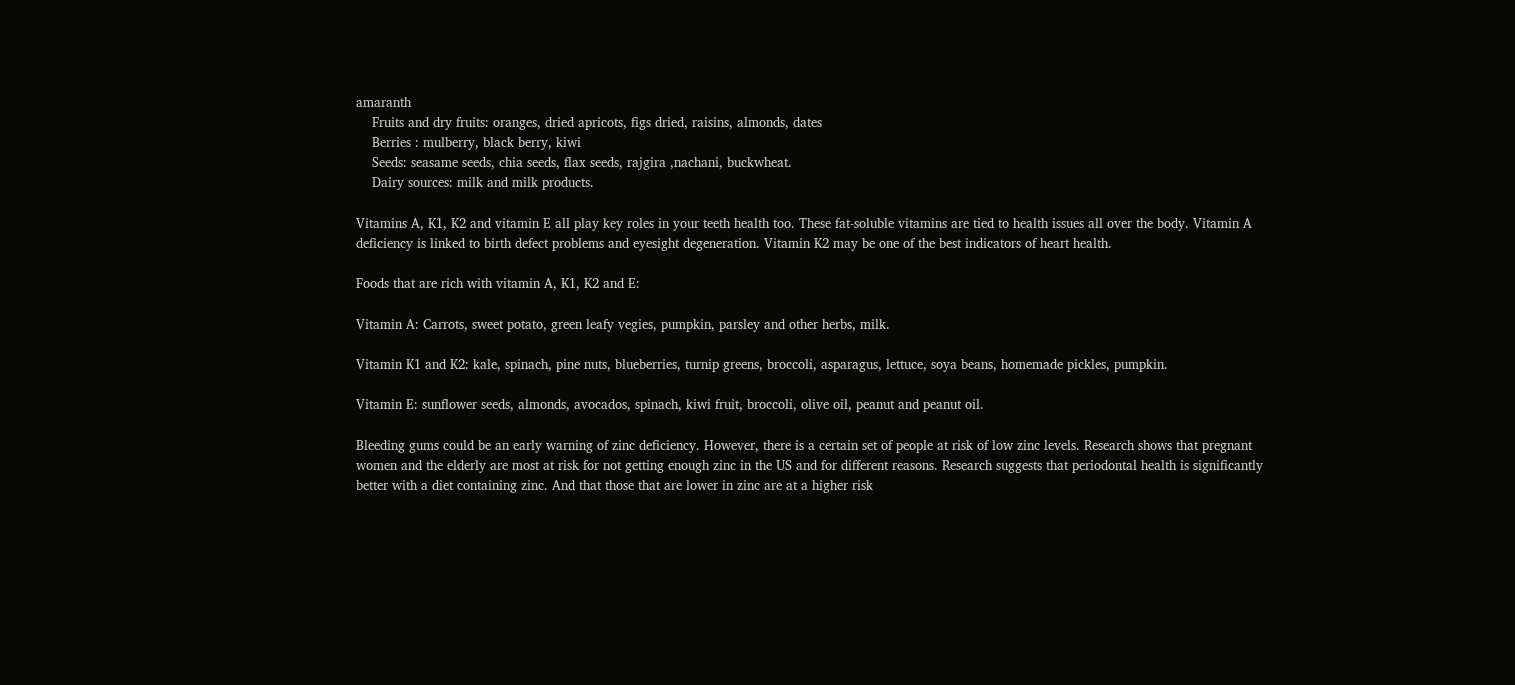amaranth
    Fruits and dry fruits: oranges, dried apricots, figs dried, raisins, almonds, dates
    Berries : mulberry, black berry, kiwi
    Seeds: seasame seeds, chia seeds, flax seeds, rajgira ,nachani, buckwheat.
    Dairy sources: milk and milk products.

Vitamins A, K1, K2 and vitamin E all play key roles in your teeth health too. These fat-soluble vitamins are tied to health issues all over the body. Vitamin A deficiency is linked to birth defect problems and eyesight degeneration. Vitamin K2 may be one of the best indicators of heart health.

Foods that are rich with vitamin A, K1, K2 and E:

Vitamin A: Carrots, sweet potato, green leafy vegies, pumpkin, parsley and other herbs, milk.

Vitamin K1 and K2: kale, spinach, pine nuts, blueberries, turnip greens, broccoli, asparagus, lettuce, soya beans, homemade pickles, pumpkin.

Vitamin E: sunflower seeds, almonds, avocados, spinach, kiwi fruit, broccoli, olive oil, peanut and peanut oil.

Bleeding gums could be an early warning of zinc deficiency. However, there is a certain set of people at risk of low zinc levels. Research shows that pregnant women and the elderly are most at risk for not getting enough zinc in the US and for different reasons. Research suggests that periodontal health is significantly better with a diet containing zinc. And that those that are lower in zinc are at a higher risk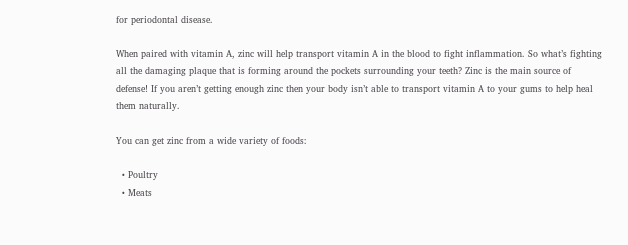for periodontal disease.

When paired with vitamin A, zinc will help transport vitamin A in the blood to fight inflammation. So what’s fighting all the damaging plaque that is forming around the pockets surrounding your teeth? Zinc is the main source of defense! If you aren’t getting enough zinc then your body isn’t able to transport vitamin A to your gums to help heal them naturally.

You can get zinc from a wide variety of foods:

  • Poultry
  • Meats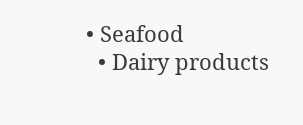• Seafood
  • Dairy products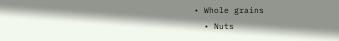• Whole grains
  • Nuts